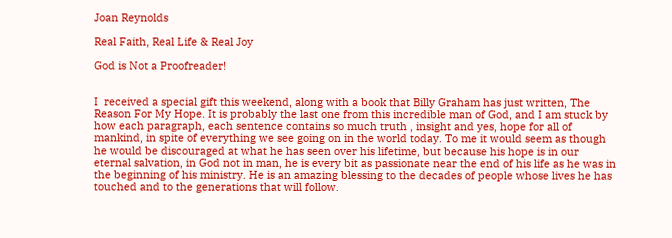Joan Reynolds

Real Faith, Real Life & Real Joy

God is Not a Proofreader!


I  received a special gift this weekend, along with a book that Billy Graham has just written, The Reason For My Hope. It is probably the last one from this incredible man of God, and I am stuck by how each paragraph, each sentence contains so much truth , insight and yes, hope for all of mankind, in spite of everything we see going on in the world today. To me it would seem as though he would be discouraged at what he has seen over his lifetime, but because his hope is in our eternal salvation, in God not in man, he is every bit as passionate near the end of his life as he was in the beginning of his ministry. He is an amazing blessing to the decades of people whose lives he has touched and to the generations that will follow.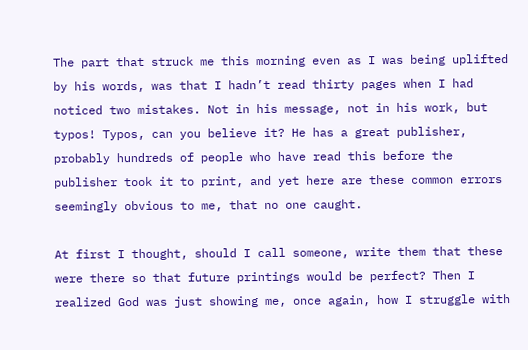The part that struck me this morning even as I was being uplifted by his words, was that I hadn’t read thirty pages when I had noticed two mistakes. Not in his message, not in his work, but typos! Typos, can you believe it? He has a great publisher, probably hundreds of people who have read this before the publisher took it to print, and yet here are these common errors seemingly obvious to me, that no one caught.

At first I thought, should I call someone, write them that these were there so that future printings would be perfect? Then I realized God was just showing me, once again, how I struggle with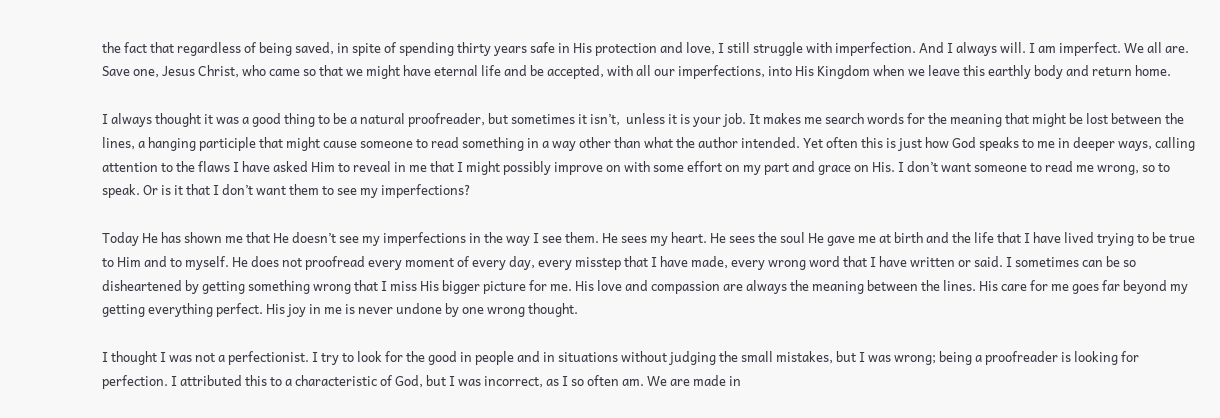the fact that regardless of being saved, in spite of spending thirty years safe in His protection and love, I still struggle with imperfection. And I always will. I am imperfect. We all are. Save one, Jesus Christ, who came so that we might have eternal life and be accepted, with all our imperfections, into His Kingdom when we leave this earthly body and return home.

I always thought it was a good thing to be a natural proofreader, but sometimes it isn’t,  unless it is your job. It makes me search words for the meaning that might be lost between the lines, a hanging participle that might cause someone to read something in a way other than what the author intended. Yet often this is just how God speaks to me in deeper ways, calling attention to the flaws I have asked Him to reveal in me that I might possibly improve on with some effort on my part and grace on His. I don’t want someone to read me wrong, so to speak. Or is it that I don’t want them to see my imperfections?

Today He has shown me that He doesn’t see my imperfections in the way I see them. He sees my heart. He sees the soul He gave me at birth and the life that I have lived trying to be true to Him and to myself. He does not proofread every moment of every day, every misstep that I have made, every wrong word that I have written or said. I sometimes can be so disheartened by getting something wrong that I miss His bigger picture for me. His love and compassion are always the meaning between the lines. His care for me goes far beyond my getting everything perfect. His joy in me is never undone by one wrong thought.

I thought I was not a perfectionist. I try to look for the good in people and in situations without judging the small mistakes, but I was wrong; being a proofreader is looking for perfection. I attributed this to a characteristic of God, but I was incorrect, as I so often am. We are made in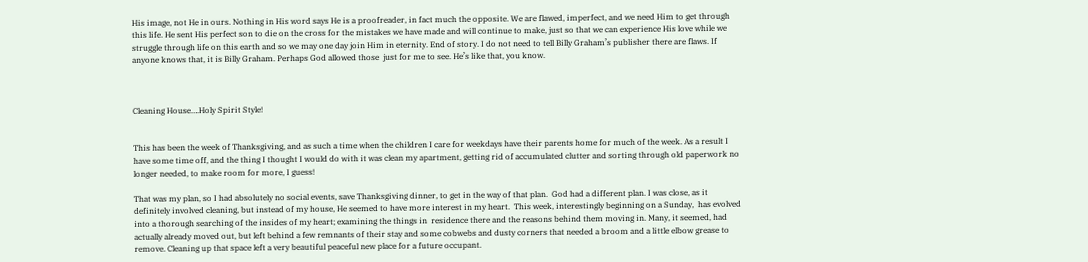His image, not He in ours. Nothing in His word says He is a proofreader, in fact much the opposite. We are flawed, imperfect, and we need Him to get through this life. He sent His perfect son to die on the cross for the mistakes we have made and will continue to make, just so that we can experience His love while we struggle through life on this earth and so we may one day join Him in eternity. End of story. I do not need to tell Billy Graham’s publisher there are flaws. If anyone knows that, it is Billy Graham. Perhaps God allowed those  just for me to see. He’s like that, you know.



Cleaning House….Holy Spirit Style!


This has been the week of Thanksgiving, and as such a time when the children I care for weekdays have their parents home for much of the week. As a result I have some time off, and the thing I thought I would do with it was clean my apartment, getting rid of accumulated clutter and sorting through old paperwork no longer needed, to make room for more, I guess!

That was my plan, so I had absolutely no social events, save Thanksgiving dinner, to get in the way of that plan.  God had a different plan. I was close, as it definitely involved cleaning, but instead of my house, He seemed to have more interest in my heart.  This week, interestingly beginning on a Sunday,  has evolved into a thorough searching of the insides of my heart; examining the things in  residence there and the reasons behind them moving in. Many, it seemed, had actually already moved out, but left behind a few remnants of their stay and some cobwebs and dusty corners that needed a broom and a little elbow grease to remove. Cleaning up that space left a very beautiful peaceful new place for a future occupant.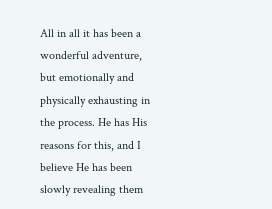All in all it has been a wonderful adventure, but emotionally and physically exhausting in the process. He has His reasons for this, and I believe He has been slowly revealing them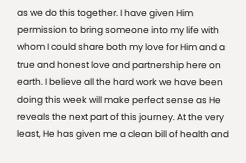as we do this together. I have given Him permission to bring someone into my life with whom I could share both my love for Him and a true and honest love and partnership here on earth. I believe all the hard work we have been doing this week will make perfect sense as He reveals the next part of this journey. At the very least, He has given me a clean bill of health and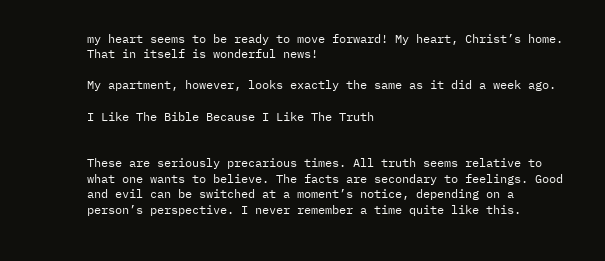my heart seems to be ready to move forward! My heart, Christ’s home.  That in itself is wonderful news!

My apartment, however, looks exactly the same as it did a week ago.

I Like The Bible Because I Like The Truth


These are seriously precarious times. All truth seems relative to what one wants to believe. The facts are secondary to feelings. Good and evil can be switched at a moment’s notice, depending on a person’s perspective. I never remember a time quite like this.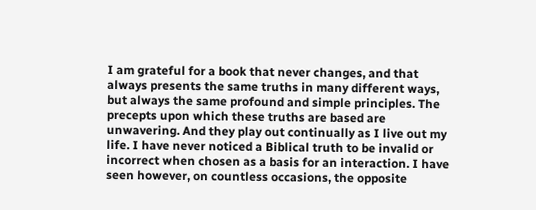I am grateful for a book that never changes, and that always presents the same truths in many different ways, but always the same profound and simple principles. The precepts upon which these truths are based are unwavering. And they play out continually as I live out my life. I have never noticed a Biblical truth to be invalid or incorrect when chosen as a basis for an interaction. I have seen however, on countless occasions, the opposite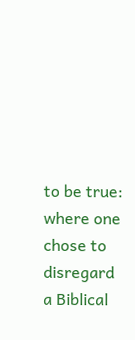to be true: where one chose to disregard a Biblical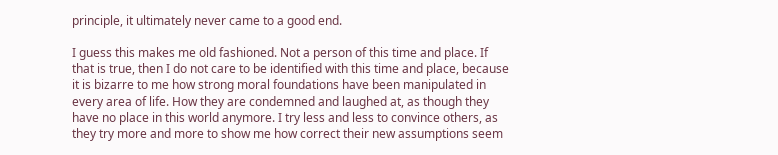principle, it ultimately never came to a good end.

I guess this makes me old fashioned. Not a person of this time and place. If that is true, then I do not care to be identified with this time and place, because it is bizarre to me how strong moral foundations have been manipulated in every area of life. How they are condemned and laughed at, as though they have no place in this world anymore. I try less and less to convince others, as they try more and more to show me how correct their new assumptions seem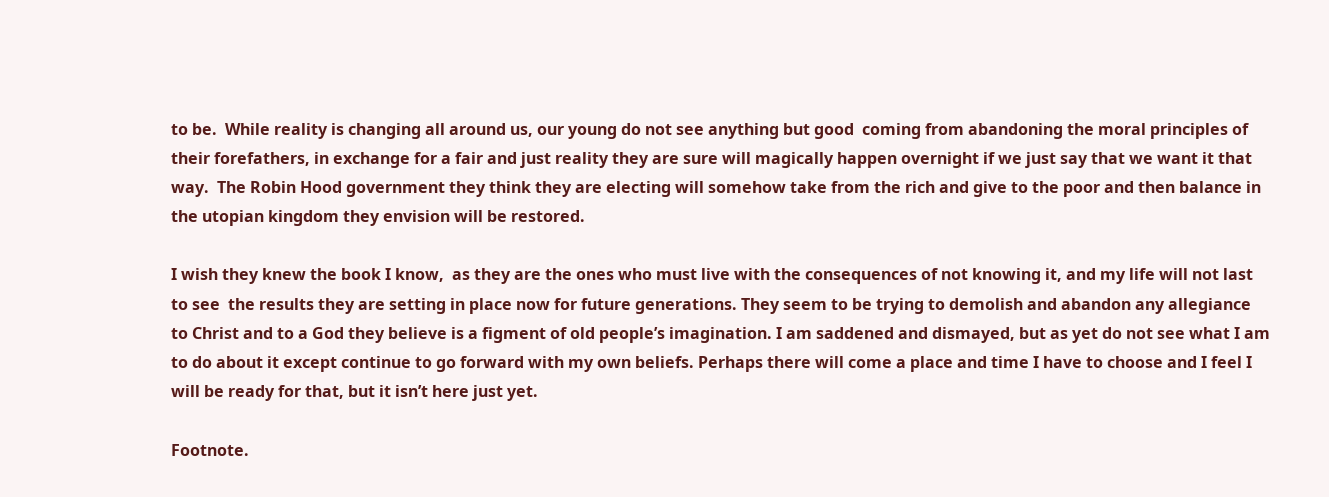to be.  While reality is changing all around us, our young do not see anything but good  coming from abandoning the moral principles of their forefathers, in exchange for a fair and just reality they are sure will magically happen overnight if we just say that we want it that way.  The Robin Hood government they think they are electing will somehow take from the rich and give to the poor and then balance in the utopian kingdom they envision will be restored.

I wish they knew the book I know,  as they are the ones who must live with the consequences of not knowing it, and my life will not last to see  the results they are setting in place now for future generations. They seem to be trying to demolish and abandon any allegiance to Christ and to a God they believe is a figment of old people’s imagination. I am saddened and dismayed, but as yet do not see what I am to do about it except continue to go forward with my own beliefs. Perhaps there will come a place and time I have to choose and I feel I will be ready for that, but it isn’t here just yet.

Footnote.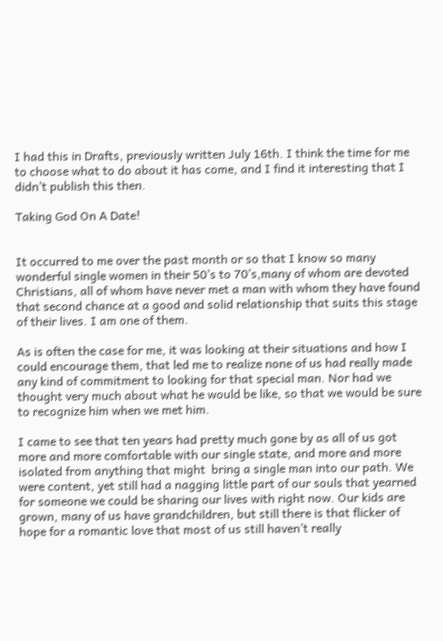I had this in Drafts, previously written July 16th. I think the time for me to choose what to do about it has come, and I find it interesting that I didn’t publish this then.

Taking God On A Date!


It occurred to me over the past month or so that I know so many wonderful single women in their 50’s to 70’s,many of whom are devoted Christians, all of whom have never met a man with whom they have found that second chance at a good and solid relationship that suits this stage of their lives. I am one of them.

As is often the case for me, it was looking at their situations and how I could encourage them, that led me to realize none of us had really made any kind of commitment to looking for that special man. Nor had we thought very much about what he would be like, so that we would be sure to recognize him when we met him.

I came to see that ten years had pretty much gone by as all of us got more and more comfortable with our single state, and more and more isolated from anything that might  bring a single man into our path. We were content, yet still had a nagging little part of our souls that yearned for someone we could be sharing our lives with right now. Our kids are grown, many of us have grandchildren, but still there is that flicker of hope for a romantic love that most of us still haven’t really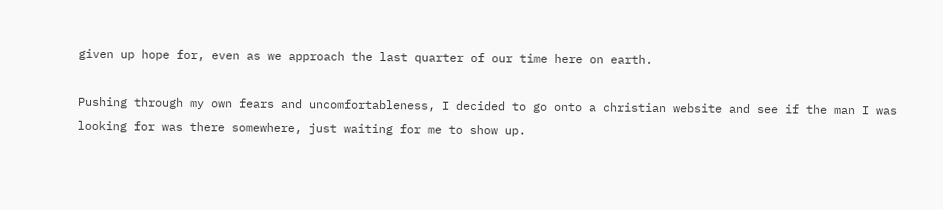given up hope for, even as we approach the last quarter of our time here on earth.

Pushing through my own fears and uncomfortableness, I decided to go onto a christian website and see if the man I was looking for was there somewhere, just waiting for me to show up.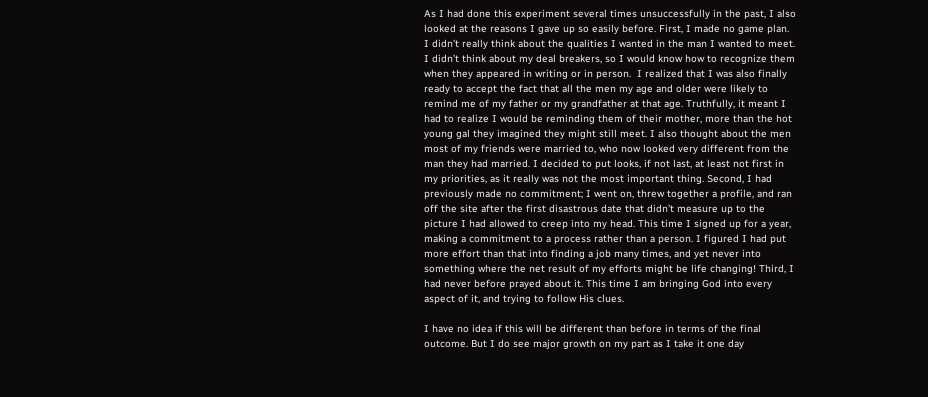As I had done this experiment several times unsuccessfully in the past, I also looked at the reasons I gave up so easily before. First, I made no game plan. I didn’t really think about the qualities I wanted in the man I wanted to meet. I didn’t think about my deal breakers, so I would know how to recognize them when they appeared in writing or in person.  I realized that I was also finally ready to accept the fact that all the men my age and older were likely to remind me of my father or my grandfather at that age. Truthfully, it meant I had to realize I would be reminding them of their mother, more than the hot young gal they imagined they might still meet. I also thought about the men most of my friends were married to, who now looked very different from the man they had married. I decided to put looks, if not last, at least not first in my priorities, as it really was not the most important thing. Second, I had previously made no commitment; I went on, threw together a profile, and ran off the site after the first disastrous date that didn’t measure up to the picture I had allowed to creep into my head. This time I signed up for a year, making a commitment to a process rather than a person. I figured I had put more effort than that into finding a job many times, and yet never into something where the net result of my efforts might be life changing! Third, I had never before prayed about it. This time I am bringing God into every aspect of it, and trying to follow His clues.

I have no idea if this will be different than before in terms of the final outcome. But I do see major growth on my part as I take it one day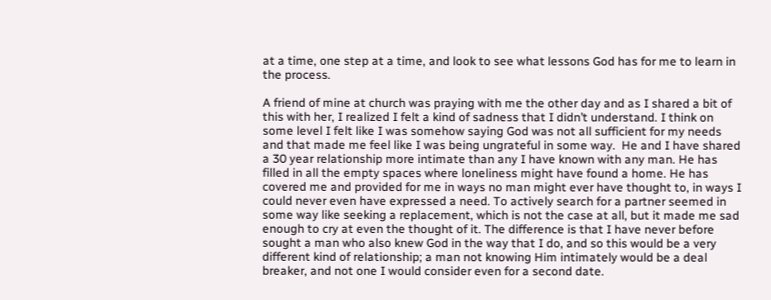at a time, one step at a time, and look to see what lessons God has for me to learn in the process.

A friend of mine at church was praying with me the other day and as I shared a bit of this with her, I realized I felt a kind of sadness that I didn’t understand. I think on some level I felt like I was somehow saying God was not all sufficient for my needs and that made me feel like I was being ungrateful in some way.  He and I have shared a 30 year relationship more intimate than any I have known with any man. He has filled in all the empty spaces where loneliness might have found a home. He has covered me and provided for me in ways no man might ever have thought to, in ways I could never even have expressed a need. To actively search for a partner seemed in some way like seeking a replacement, which is not the case at all, but it made me sad enough to cry at even the thought of it. The difference is that I have never before sought a man who also knew God in the way that I do, and so this would be a very different kind of relationship; a man not knowing Him intimately would be a deal breaker, and not one I would consider even for a second date.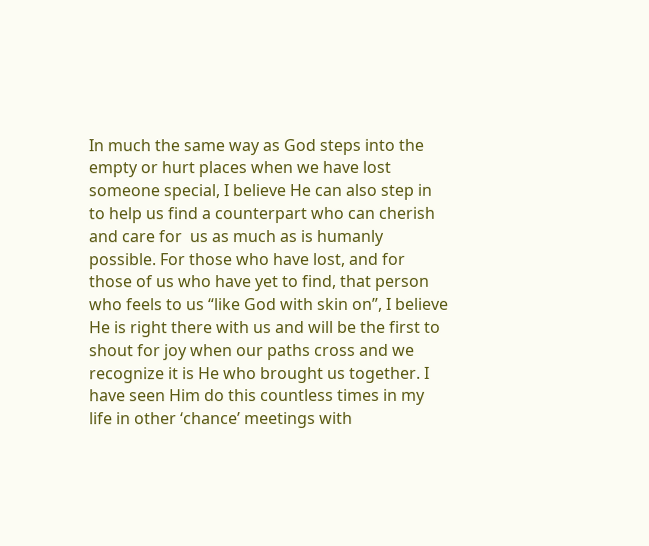In much the same way as God steps into the empty or hurt places when we have lost someone special, I believe He can also step in to help us find a counterpart who can cherish and care for  us as much as is humanly possible. For those who have lost, and for those of us who have yet to find, that person who feels to us “like God with skin on”, I believe He is right there with us and will be the first to shout for joy when our paths cross and we recognize it is He who brought us together. I have seen Him do this countless times in my life in other ‘chance’ meetings with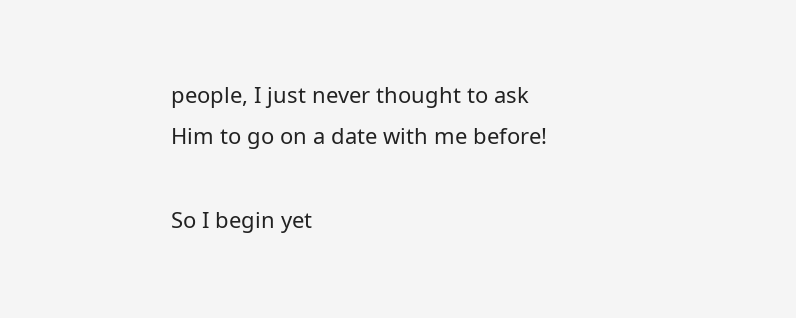people, I just never thought to ask Him to go on a date with me before!

So I begin yet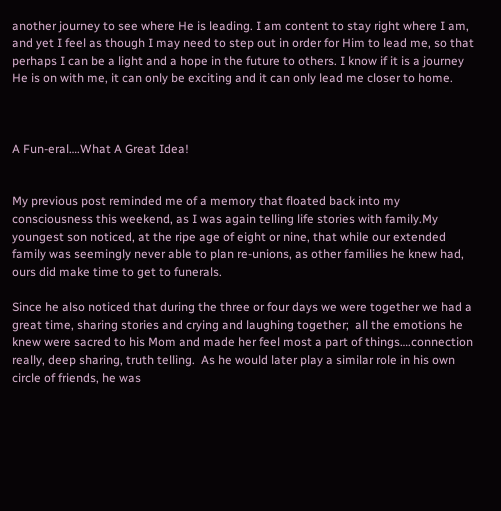another journey to see where He is leading. I am content to stay right where I am, and yet I feel as though I may need to step out in order for Him to lead me, so that perhaps I can be a light and a hope in the future to others. I know if it is a journey He is on with me, it can only be exciting and it can only lead me closer to home.



A Fun-eral….What A Great Idea!


My previous post reminded me of a memory that floated back into my consciousness this weekend, as I was again telling life stories with family.My youngest son noticed, at the ripe age of eight or nine, that while our extended family was seemingly never able to plan re-unions, as other families he knew had, ours did make time to get to funerals.

Since he also noticed that during the three or four days we were together we had a great time, sharing stories and crying and laughing together;  all the emotions he knew were sacred to his Mom and made her feel most a part of things….connection really, deep sharing, truth telling.  As he would later play a similar role in his own circle of friends, he was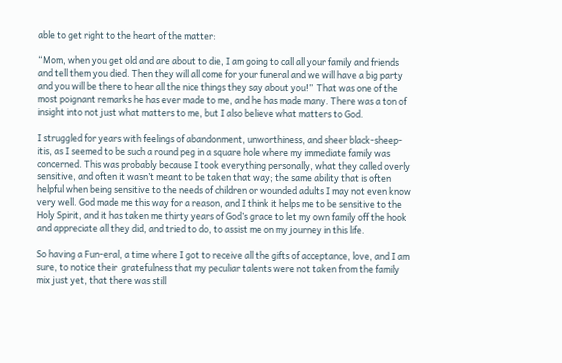able to get right to the heart of the matter:

“Mom, when you get old and are about to die, I am going to call all your family and friends and tell them you died. Then they will all come for your funeral and we will have a big party and you will be there to hear all the nice things they say about you!”  That was one of the most poignant remarks he has ever made to me, and he has made many. There was a ton of insight into not just what matters to me, but I also believe what matters to God.

I struggled for years with feelings of abandonment, unworthiness, and sheer black-sheep-itis, as I seemed to be such a round peg in a square hole where my immediate family was concerned. This was probably because I took everything personally, what they called overly sensitive, and often it wasn’t meant to be taken that way; the same ability that is often helpful when being sensitive to the needs of children or wounded adults I may not even know very well. God made me this way for a reason, and I think it helps me to be sensitive to the Holy Spirit, and it has taken me thirty years of God’s grace to let my own family off the hook and appreciate all they did, and tried to do, to assist me on my journey in this life.

So having a Fun-eral, a time where I got to receive all the gifts of acceptance, love, and I am sure, to notice their  gratefulness that my peculiar talents were not taken from the family mix just yet, that there was still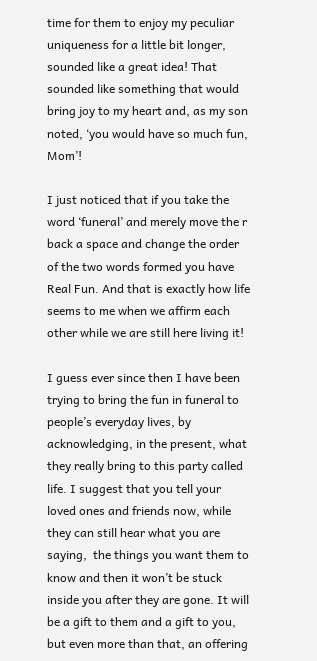time for them to enjoy my peculiar uniqueness for a little bit longer, sounded like a great idea! That sounded like something that would bring joy to my heart and, as my son noted, ‘you would have so much fun, Mom’!

I just noticed that if you take the word ‘funeral’ and merely move the r back a space and change the order of the two words formed you have Real Fun. And that is exactly how life seems to me when we affirm each other while we are still here living it!

I guess ever since then I have been trying to bring the fun in funeral to people’s everyday lives, by acknowledging, in the present, what they really bring to this party called life. I suggest that you tell your loved ones and friends now, while they can still hear what you are saying,  the things you want them to know and then it won’t be stuck inside you after they are gone. It will be a gift to them and a gift to you, but even more than that, an offering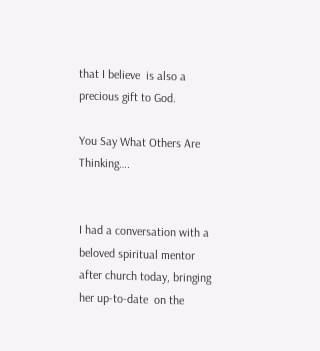that I believe  is also a precious gift to God.

You Say What Others Are Thinking….


I had a conversation with a beloved spiritual mentor after church today, bringing her up-to-date  on the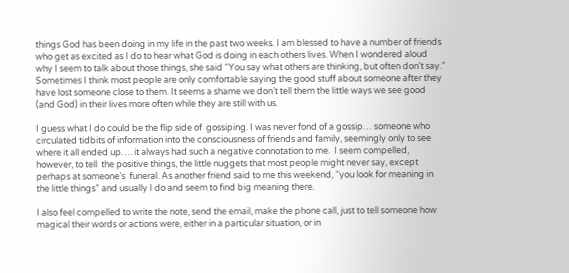things God has been doing in my life in the past two weeks. I am blessed to have a number of friends who get as excited as I do to hear what God is doing in each others lives. When I wondered aloud why I seem to talk about those things, she said “You say what others are thinking, but often don’t say.” Sometimes I think most people are only comfortable saying the good stuff about someone after they have lost someone close to them. It seems a shame we don’t tell them the little ways we see good (and God) in their lives more often while they are still with us.

I guess what I do could be the flip side of  gossiping. I was never fond of a gossip… someone who circulated tidbits of information into the consciousness of friends and family, seemingly only to see where it all ended up…. it always had such a negative connotation to me.  I seem compelled, however, to tell  the positive things, the little nuggets that most people might never say, except perhaps at someone’s  funeral. As another friend said to me this weekend, “you look for meaning in the little things” and usually I do and seem to find big meaning there.

I also feel compelled to write the note, send the email, make the phone call, just to tell someone how magical their words or actions were, either in a particular situation, or in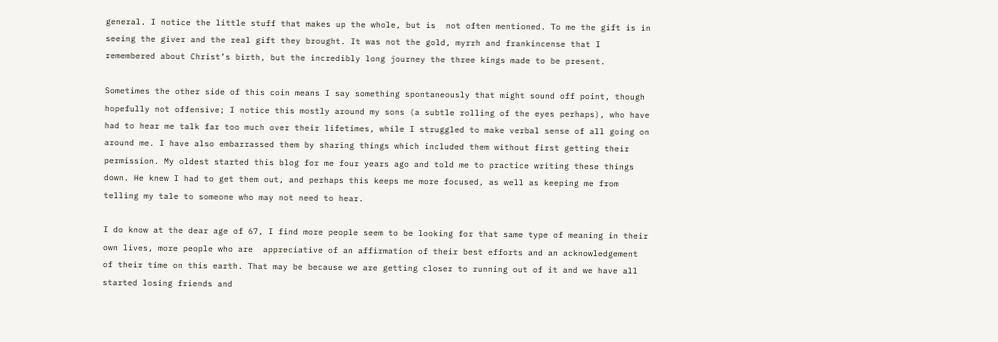general. I notice the little stuff that makes up the whole, but is  not often mentioned. To me the gift is in seeing the giver and the real gift they brought. It was not the gold, myrrh and frankincense that I remembered about Christ’s birth, but the incredibly long journey the three kings made to be present.

Sometimes the other side of this coin means I say something spontaneously that might sound off point, though hopefully not offensive; I notice this mostly around my sons (a subtle rolling of the eyes perhaps), who have had to hear me talk far too much over their lifetimes, while I struggled to make verbal sense of all going on around me. I have also embarrassed them by sharing things which included them without first getting their permission. My oldest started this blog for me four years ago and told me to practice writing these things down. He knew I had to get them out, and perhaps this keeps me more focused, as well as keeping me from telling my tale to someone who may not need to hear.

I do know at the dear age of 67, I find more people seem to be looking for that same type of meaning in their own lives, more people who are  appreciative of an affirmation of their best efforts and an acknowledgement of their time on this earth. That may be because we are getting closer to running out of it and we have all started losing friends and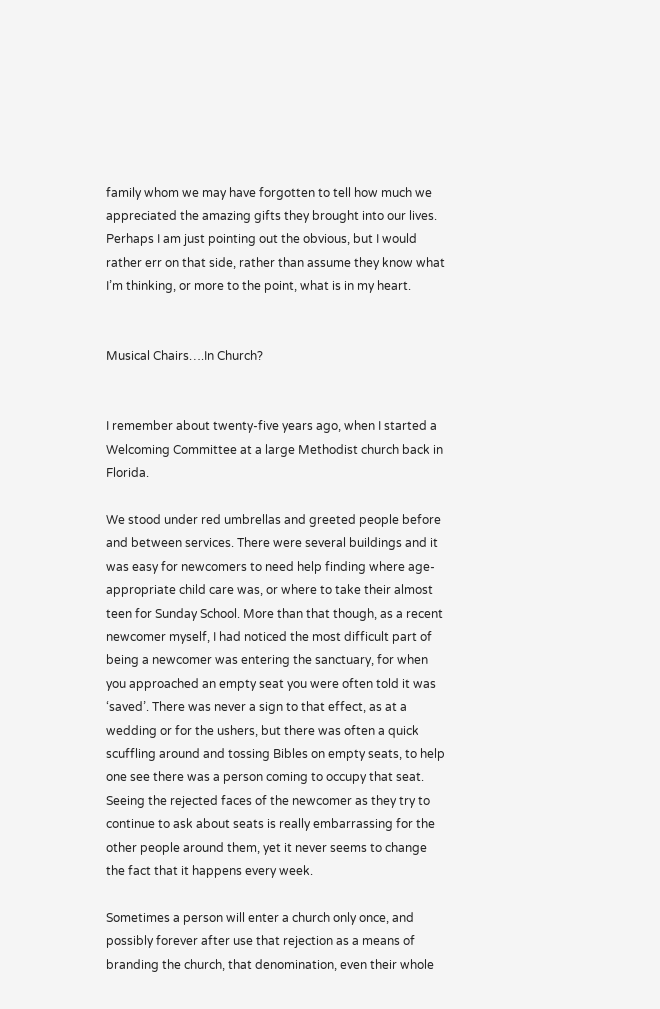family whom we may have forgotten to tell how much we appreciated the amazing gifts they brought into our lives. Perhaps I am just pointing out the obvious, but I would rather err on that side, rather than assume they know what I’m thinking, or more to the point, what is in my heart.


Musical Chairs….In Church?


I remember about twenty-five years ago, when I started a Welcoming Committee at a large Methodist church back in Florida.

We stood under red umbrellas and greeted people before and between services. There were several buildings and it was easy for newcomers to need help finding where age-appropriate child care was, or where to take their almost teen for Sunday School. More than that though, as a recent newcomer myself, I had noticed the most difficult part of being a newcomer was entering the sanctuary, for when you approached an empty seat you were often told it was ‘saved’. There was never a sign to that effect, as at a wedding or for the ushers, but there was often a quick scuffling around and tossing Bibles on empty seats, to help one see there was a person coming to occupy that seat. Seeing the rejected faces of the newcomer as they try to continue to ask about seats is really embarrassing for the other people around them, yet it never seems to change the fact that it happens every week.

Sometimes a person will enter a church only once, and possibly forever after use that rejection as a means of branding the church, that denomination, even their whole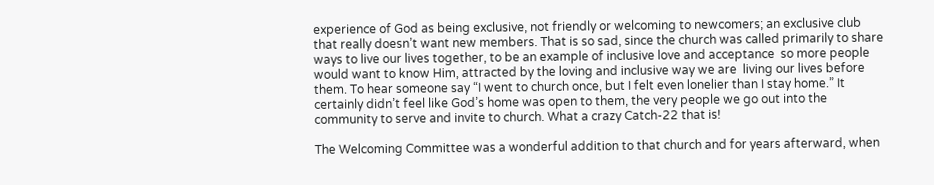experience of God as being exclusive, not friendly or welcoming to newcomers; an exclusive club that really doesn’t want new members. That is so sad, since the church was called primarily to share ways to live our lives together, to be an example of inclusive love and acceptance  so more people would want to know Him, attracted by the loving and inclusive way we are  living our lives before them. To hear someone say “I went to church once, but I felt even lonelier than I stay home.” It certainly didn’t feel like God’s home was open to them, the very people we go out into the community to serve and invite to church. What a crazy Catch-22 that is!

The Welcoming Committee was a wonderful addition to that church and for years afterward, when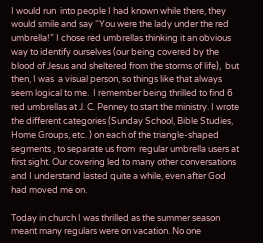I would run  into people I had known while there, they would smile and say “You were the lady under the red umbrella!” I chose red umbrellas thinking it an obvious way to identify ourselves (our being covered by the blood of Jesus and sheltered from the storms of life),  but then, I was  a visual person, so things like that always seem logical to me.  I remember being thrilled to find 6 red umbrellas at J. C. Penney to start the ministry. I wrote the different categories (Sunday School, Bible Studies, Home Groups, etc. ) on each of the triangle-shaped segments , to separate us from  regular umbrella users at first sight. Our covering led to many other conversations and I understand lasted quite a while, even after God had moved me on.

Today in church I was thrilled as the summer season meant many regulars were on vacation. No one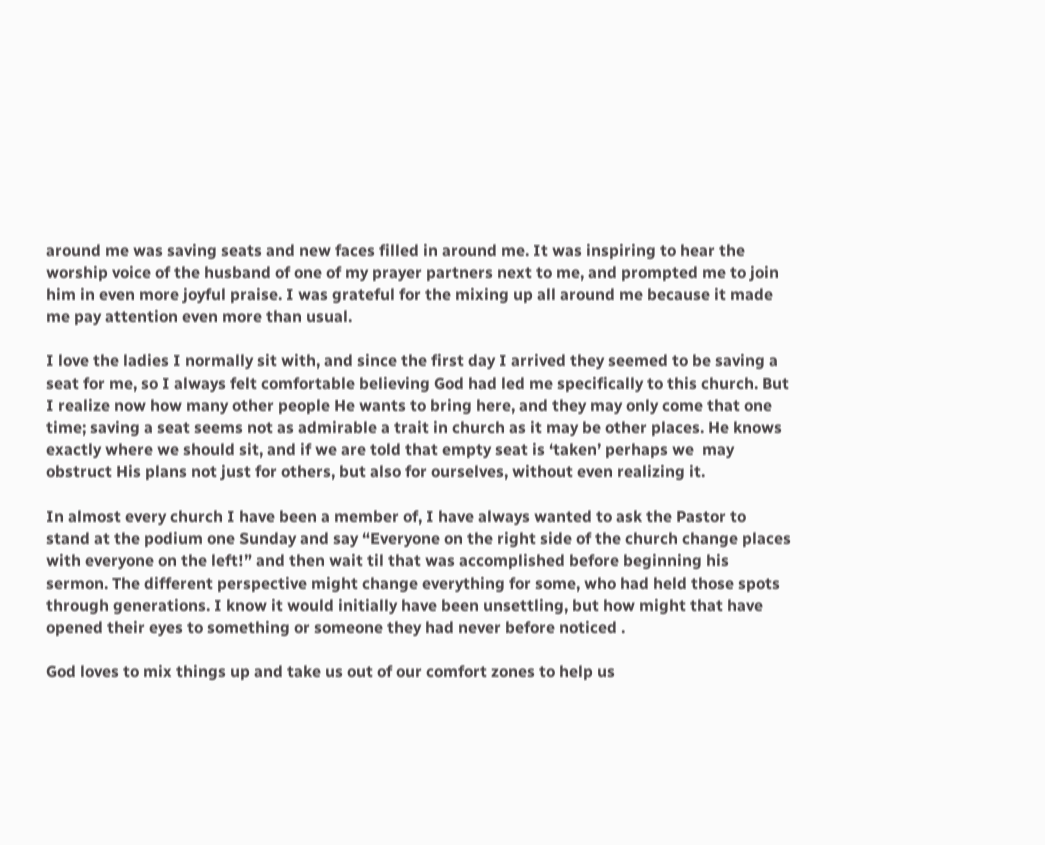around me was saving seats and new faces filled in around me. It was inspiring to hear the worship voice of the husband of one of my prayer partners next to me, and prompted me to join him in even more joyful praise. I was grateful for the mixing up all around me because it made me pay attention even more than usual.

I love the ladies I normally sit with, and since the first day I arrived they seemed to be saving a seat for me, so I always felt comfortable believing God had led me specifically to this church. But I realize now how many other people He wants to bring here, and they may only come that one time; saving a seat seems not as admirable a trait in church as it may be other places. He knows exactly where we should sit, and if we are told that empty seat is ‘taken’ perhaps we  may obstruct His plans not just for others, but also for ourselves, without even realizing it.

In almost every church I have been a member of, I have always wanted to ask the Pastor to stand at the podium one Sunday and say “Everyone on the right side of the church change places with everyone on the left!” and then wait til that was accomplished before beginning his sermon. The different perspective might change everything for some, who had held those spots through generations. I know it would initially have been unsettling, but how might that have opened their eyes to something or someone they had never before noticed .

God loves to mix things up and take us out of our comfort zones to help us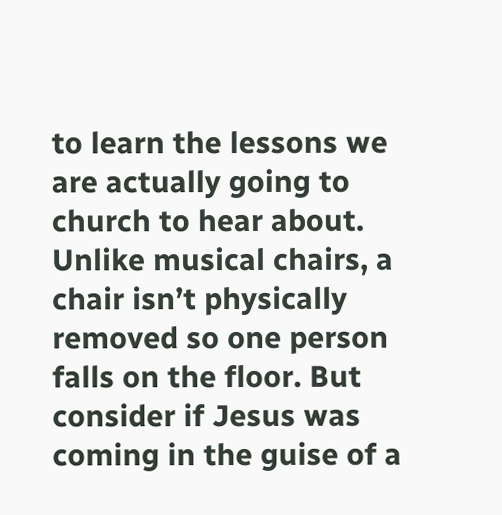to learn the lessons we are actually going to church to hear about. Unlike musical chairs, a chair isn’t physically removed so one person falls on the floor. But consider if Jesus was coming in the guise of a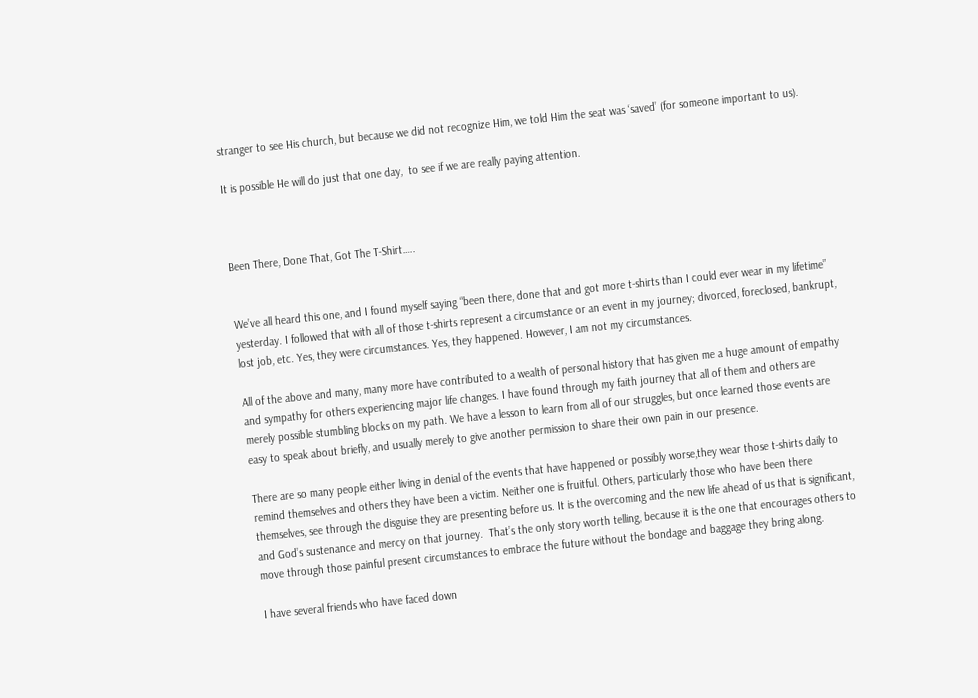stranger to see His church, but because we did not recognize Him, we told Him the seat was ‘saved’ (for someone important to us).

It is possible He will do just that one day,  to see if we are really paying attention.



Been There, Done That, Got The T-Shirt…..


We’ve all heard this one, and I found myself saying “been there, done that and got more t-shirts than I could ever wear in my lifetime” yesterday. I followed that with all of those t-shirts represent a circumstance or an event in my journey; divorced, foreclosed, bankrupt, lost job, etc. Yes, they were circumstances. Yes, they happened. However, I am not my circumstances.

All of the above and many, many more have contributed to a wealth of personal history that has given me a huge amount of empathy and sympathy for others experiencing major life changes. I have found through my faith journey that all of them and others are merely possible stumbling blocks on my path. We have a lesson to learn from all of our struggles, but once learned those events are easy to speak about briefly, and usually merely to give another permission to share their own pain in our presence.

There are so many people either living in denial of the events that have happened or possibly worse,they wear those t-shirts daily to remind themselves and others they have been a victim. Neither one is fruitful. Others, particularly those who have been there themselves, see through the disguise they are presenting before us. It is the overcoming and the new life ahead of us that is significant, and God’s sustenance and mercy on that journey.  That’s the only story worth telling, because it is the one that encourages others to move through those painful present circumstances to embrace the future without the bondage and baggage they bring along.

I have several friends who have faced down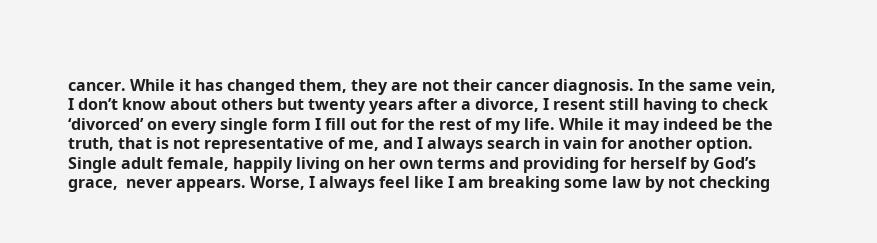cancer. While it has changed them, they are not their cancer diagnosis. In the same vein, I don’t know about others but twenty years after a divorce, I resent still having to check ‘divorced’ on every single form I fill out for the rest of my life. While it may indeed be the truth, that is not representative of me, and I always search in vain for another option. Single adult female, happily living on her own terms and providing for herself by God’s grace,  never appears. Worse, I always feel like I am breaking some law by not checking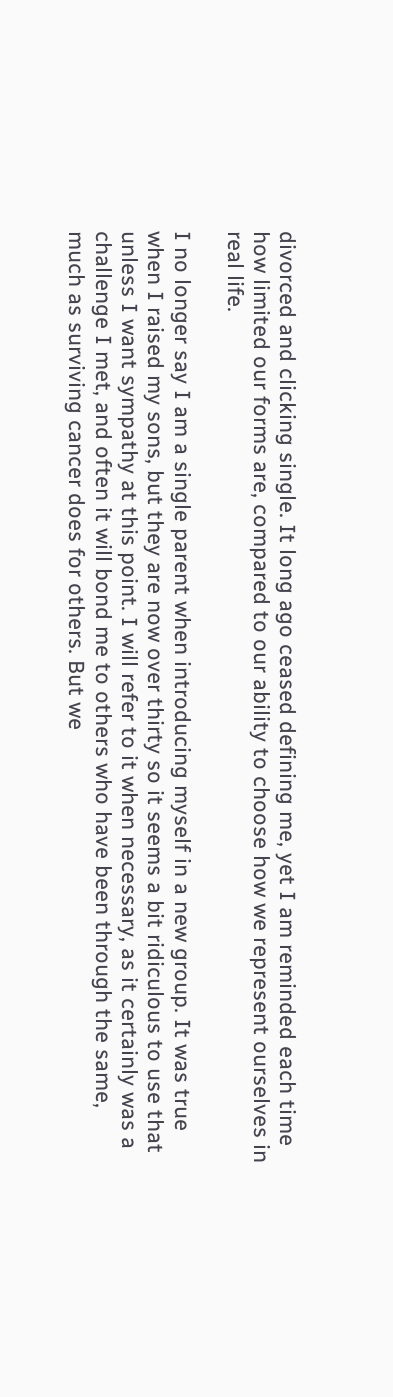divorced and clicking single. It long ago ceased defining me, yet I am reminded each time how limited our forms are, compared to our ability to choose how we represent ourselves in real life.

I no longer say I am a single parent when introducing myself in a new group. It was true when I raised my sons, but they are now over thirty so it seems a bit ridiculous to use that unless I want sympathy at this point. I will refer to it when necessary, as it certainly was a challenge I met, and often it will bond me to others who have been through the same, much as surviving cancer does for others. But we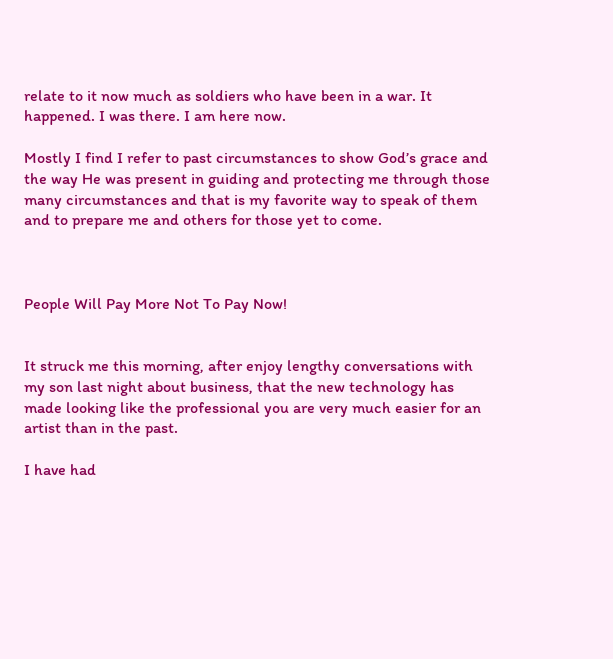relate to it now much as soldiers who have been in a war. It happened. I was there. I am here now.

Mostly I find I refer to past circumstances to show God’s grace and the way He was present in guiding and protecting me through those many circumstances and that is my favorite way to speak of them and to prepare me and others for those yet to come.



People Will Pay More Not To Pay Now!


It struck me this morning, after enjoy lengthy conversations with my son last night about business, that the new technology has made looking like the professional you are very much easier for an artist than in the past.

I have had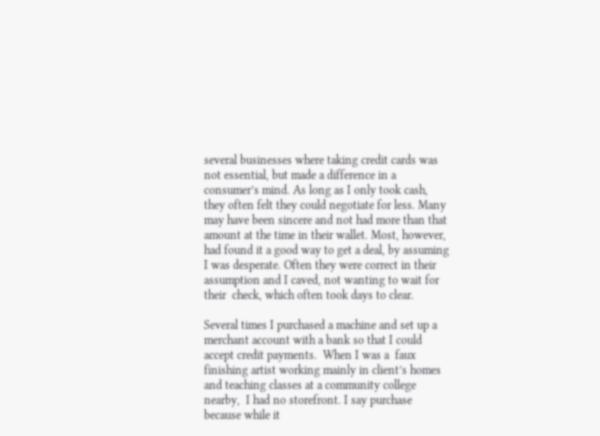several businesses where taking credit cards was not essential, but made a difference in a consumer’s mind. As long as I only took cash, they often felt they could negotiate for less. Many may have been sincere and not had more than that amount at the time in their wallet. Most, however,  had found it a good way to get a deal, by assuming I was desperate. Often they were correct in their assumption and I caved, not wanting to wait for their  check, which often took days to clear.

Several times I purchased a machine and set up a merchant account with a bank so that I could accept credit payments.  When I was a  faux finishing artist working mainly in client’s homes and teaching classes at a community college nearby,  I had no storefront. I say purchase because while it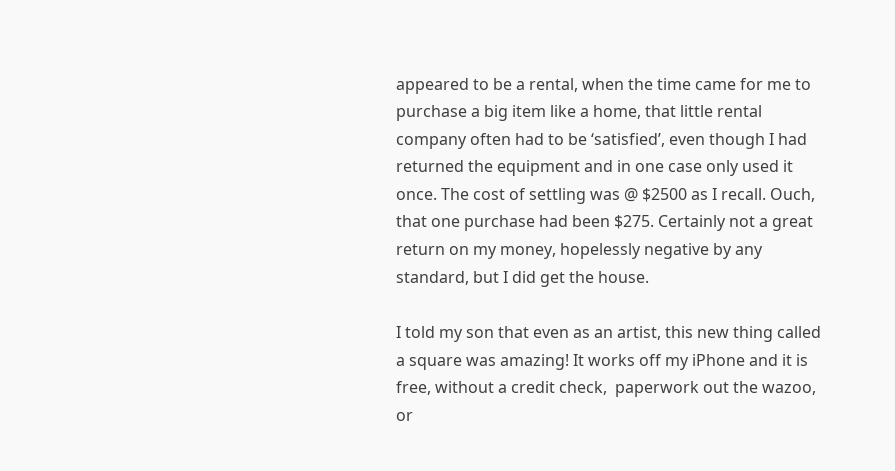appeared to be a rental, when the time came for me to purchase a big item like a home, that little rental company often had to be ‘satisfied’, even though I had returned the equipment and in one case only used it once. The cost of settling was @ $2500 as I recall. Ouch, that one purchase had been $275. Certainly not a great return on my money, hopelessly negative by any standard, but I did get the house.

I told my son that even as an artist, this new thing called a square was amazing! It works off my iPhone and it is free, without a credit check,  paperwork out the wazoo, or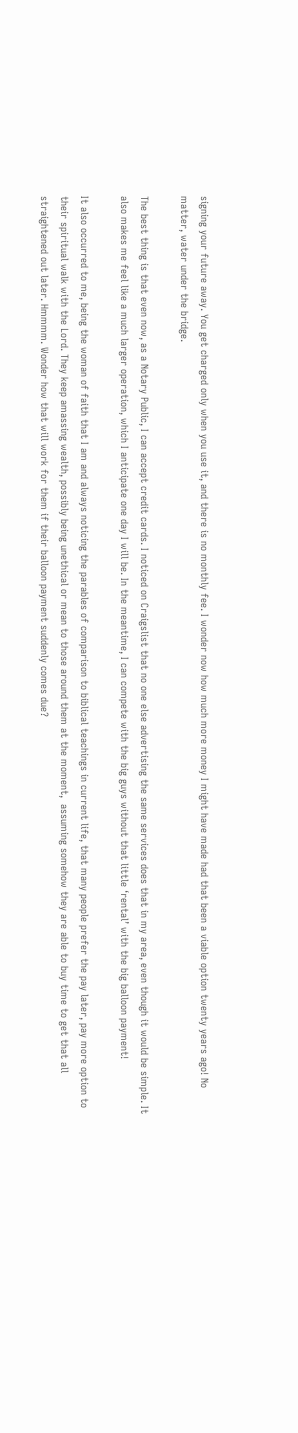signing your future away. You get charged only when you use it, and there is no monthly fee. I wonder now how much more money I might have made had that been a viable option twenty years ago! No matter, water under the bridge.

The best thing is that even now, as a Notary Public, I can accept credit cards. I noticed on Craigslist that no one else advertising the same services does that in my area, even though it would be simple. It also makes me feel like a much larger operation, which I anticipate one day I will be. In the meantime, I can compete with the big guys without that little ‘rental’ with the big balloon payment!

It also occurred to me, being the woman of faith that I am and always noticing the parables of comparison to biblical teachings in current life, that many people prefer the pay later, pay more option to their spiritual walk with the Lord. They keep amassing wealth, possibly being unethical or mean to those around them at the moment,  assuming somehow they are able to buy time to get that all straightened out later. Hmmmm. Wonder how that will work for them if their balloon payment suddenly comes due?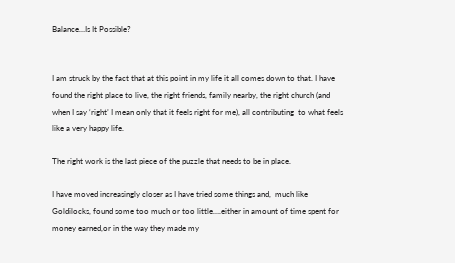Balance…Is It Possible?


I am struck by the fact that at this point in my life it all comes down to that. I have found the right place to live, the right friends, family nearby, the right church (and when I say ‘right’ I mean only that it feels right for me), all contributing  to what feels like a very happy life.

The right work is the last piece of the puzzle that needs to be in place.

I have moved increasingly closer as I have tried some things and,  much like Goldilocks, found some too much or too little….either in amount of time spent for money earned,or in the way they made my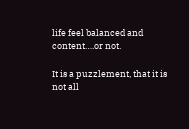life feel balanced and content….or not.

It is a puzzlement, that it is not all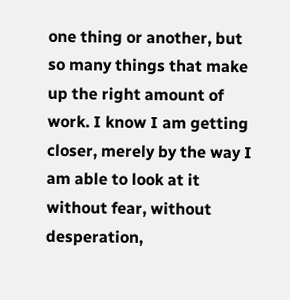one thing or another, but so many things that make up the right amount of work. I know I am getting closer, merely by the way I am able to look at it without fear, without desperation,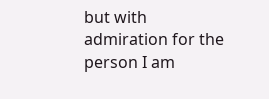but with admiration for the person I am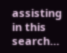assisting in this search…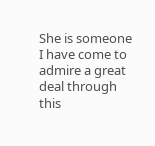She is someone I have come to admire a great deal through this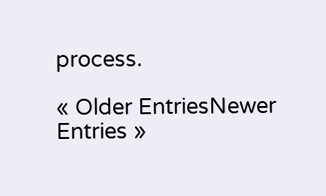process.

« Older EntriesNewer Entries »